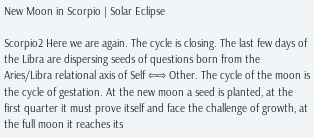New Moon in Scorpio | Solar Eclipse

Scorpio2 Here we are again. The cycle is closing. The last few days of the Libra are dispersing seeds of questions born from the Aries/Libra relational axis of Self ⇦⇨ Other. The cycle of the moon is the cycle of gestation. At the new moon a seed is planted, at the first quarter it must prove itself and face the challenge of growth, at the full moon it reaches its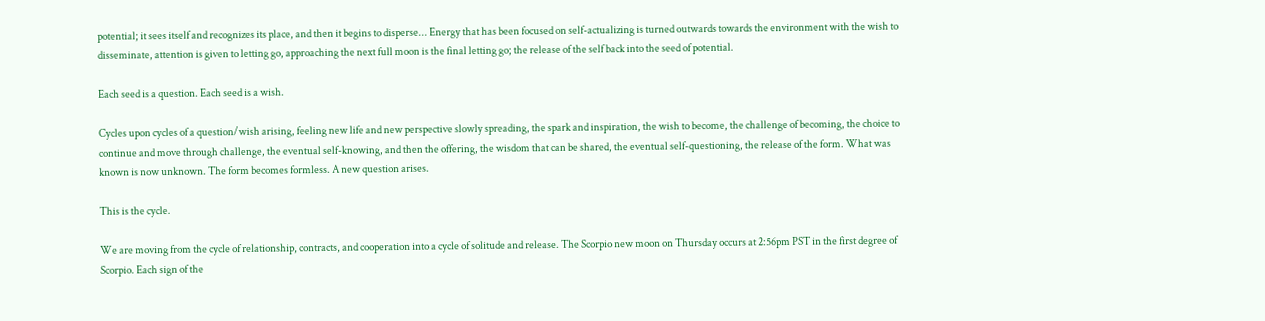potential; it sees itself and recognizes its place, and then it begins to disperse... Energy that has been focused on self-actualizing is turned outwards towards the environment with the wish to disseminate, attention is given to letting go, approaching the next full moon is the final letting go; the release of the self back into the seed of potential.

Each seed is a question. Each seed is a wish.

Cycles upon cycles of a question/wish arising, feeling new life and new perspective slowly spreading, the spark and inspiration, the wish to become, the challenge of becoming, the choice to continue and move through challenge, the eventual self-knowing, and then the offering, the wisdom that can be shared, the eventual self-questioning, the release of the form. What was known is now unknown. The form becomes formless. A new question arises.

This is the cycle.

We are moving from the cycle of relationship, contracts, and cooperation into a cycle of solitude and release. The Scorpio new moon on Thursday occurs at 2:56pm PST in the first degree of Scorpio. Each sign of the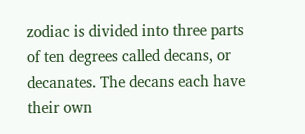zodiac is divided into three parts of ten degrees called decans, or decanates. The decans each have their own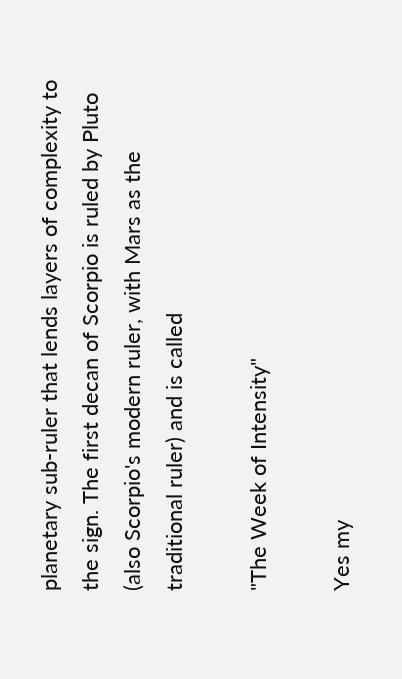planetary sub-ruler that lends layers of complexity to the sign. The first decan of Scorpio is ruled by Pluto (also Scorpio's modern ruler, with Mars as the traditional ruler) and is called

"The Week of Intensity"

Yes my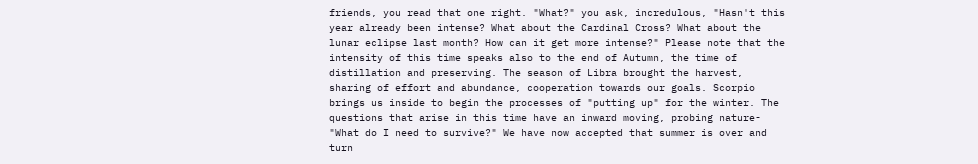friends, you read that one right. "What?" you ask, incredulous, "Hasn't this year already been intense? What about the Cardinal Cross? What about the lunar eclipse last month? How can it get more intense?" Please note that the intensity of this time speaks also to the end of Autumn, the time of distillation and preserving. The season of Libra brought the harvest, sharing of effort and abundance, cooperation towards our goals. Scorpio brings us inside to begin the processes of "putting up" for the winter. The questions that arise in this time have an inward moving, probing nature- "What do I need to survive?" We have now accepted that summer is over and turn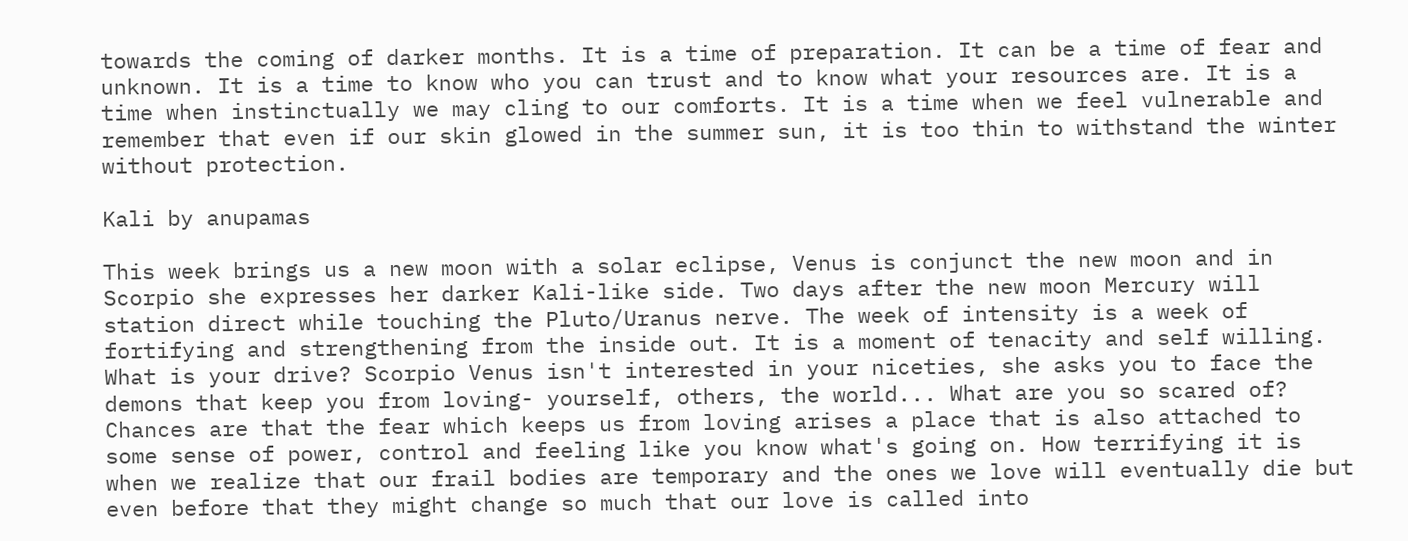towards the coming of darker months. It is a time of preparation. It can be a time of fear and unknown. It is a time to know who you can trust and to know what your resources are. It is a time when instinctually we may cling to our comforts. It is a time when we feel vulnerable and remember that even if our skin glowed in the summer sun, it is too thin to withstand the winter without protection.

Kali by anupamas

This week brings us a new moon with a solar eclipse, Venus is conjunct the new moon and in Scorpio she expresses her darker Kali-like side. Two days after the new moon Mercury will station direct while touching the Pluto/Uranus nerve. The week of intensity is a week of fortifying and strengthening from the inside out. It is a moment of tenacity and self willing. What is your drive? Scorpio Venus isn't interested in your niceties, she asks you to face the demons that keep you from loving- yourself, others, the world... What are you so scared of? Chances are that the fear which keeps us from loving arises a place that is also attached to some sense of power, control and feeling like you know what's going on. How terrifying it is when we realize that our frail bodies are temporary and the ones we love will eventually die but even before that they might change so much that our love is called into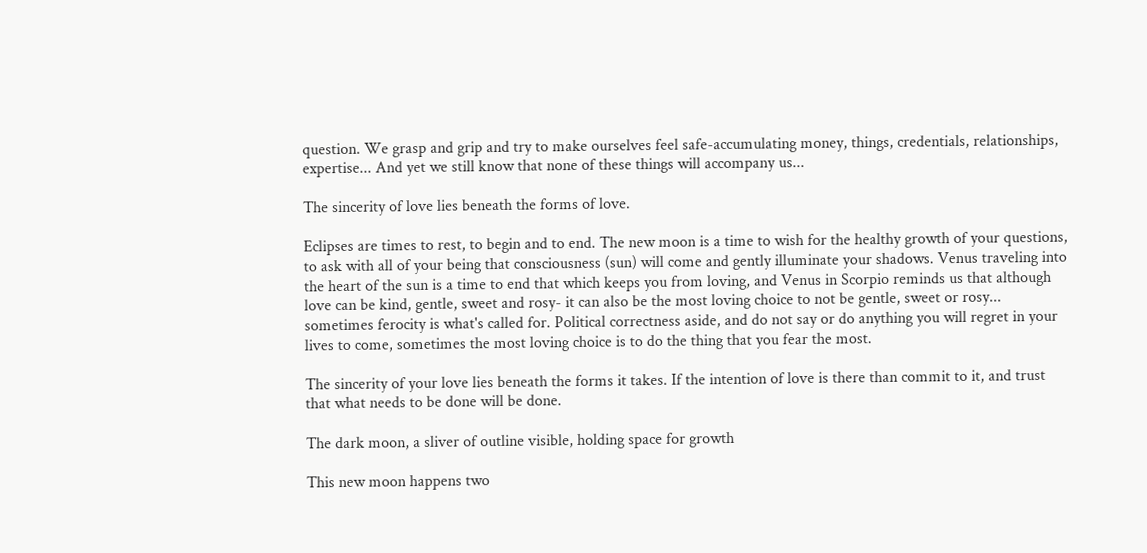question. We grasp and grip and try to make ourselves feel safe-accumulating money, things, credentials, relationships, expertise... And yet we still know that none of these things will accompany us...

The sincerity of love lies beneath the forms of love.

Eclipses are times to rest, to begin and to end. The new moon is a time to wish for the healthy growth of your questions, to ask with all of your being that consciousness (sun) will come and gently illuminate your shadows. Venus traveling into the heart of the sun is a time to end that which keeps you from loving, and Venus in Scorpio reminds us that although love can be kind, gentle, sweet and rosy- it can also be the most loving choice to not be gentle, sweet or rosy... sometimes ferocity is what's called for. Political correctness aside, and do not say or do anything you will regret in your lives to come, sometimes the most loving choice is to do the thing that you fear the most.

The sincerity of your love lies beneath the forms it takes. If the intention of love is there than commit to it, and trust that what needs to be done will be done.

The dark moon, a sliver of outline visible, holding space for growth

This new moon happens two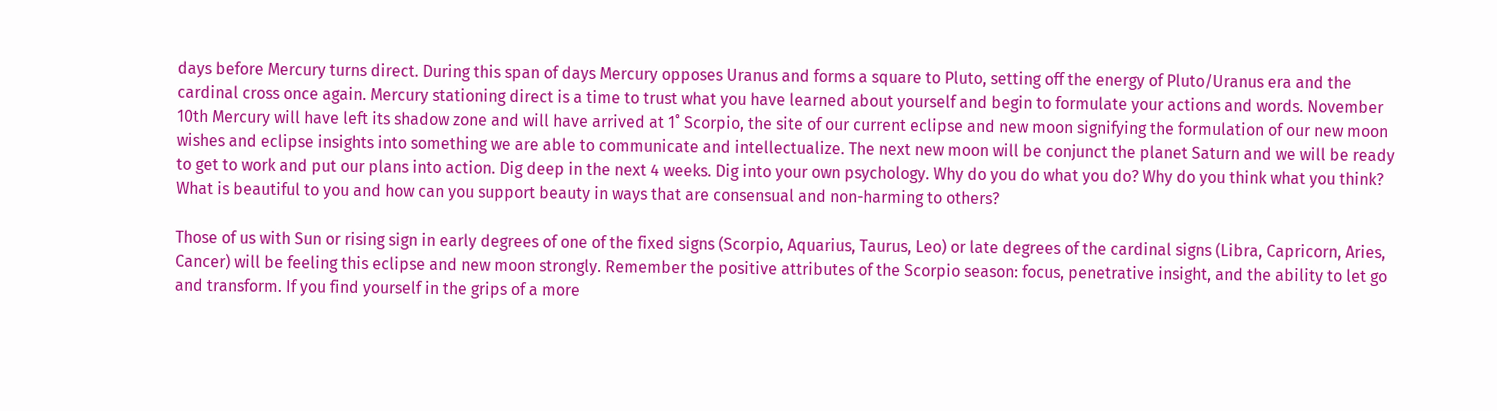days before Mercury turns direct. During this span of days Mercury opposes Uranus and forms a square to Pluto, setting off the energy of Pluto/Uranus era and the cardinal cross once again. Mercury stationing direct is a time to trust what you have learned about yourself and begin to formulate your actions and words. November 10th Mercury will have left its shadow zone and will have arrived at 1˚ Scorpio, the site of our current eclipse and new moon signifying the formulation of our new moon wishes and eclipse insights into something we are able to communicate and intellectualize. The next new moon will be conjunct the planet Saturn and we will be ready to get to work and put our plans into action. Dig deep in the next 4 weeks. Dig into your own psychology. Why do you do what you do? Why do you think what you think? What is beautiful to you and how can you support beauty in ways that are consensual and non-harming to others?

Those of us with Sun or rising sign in early degrees of one of the fixed signs (Scorpio, Aquarius, Taurus, Leo) or late degrees of the cardinal signs (Libra, Capricorn, Aries, Cancer) will be feeling this eclipse and new moon strongly. Remember the positive attributes of the Scorpio season: focus, penetrative insight, and the ability to let go and transform. If you find yourself in the grips of a more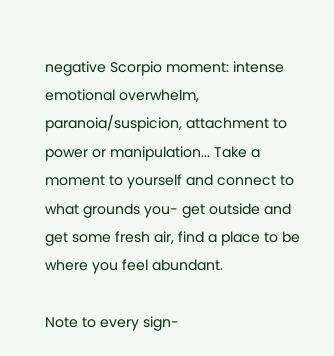negative Scorpio moment: intense emotional overwhelm, paranoia/suspicion, attachment to power or manipulation... Take a moment to yourself and connect to what grounds you- get outside and get some fresh air, find a place to be where you feel abundant.

Note to every sign-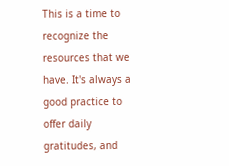This is a time to recognize the resources that we have. It's always a good practice to offer daily gratitudes, and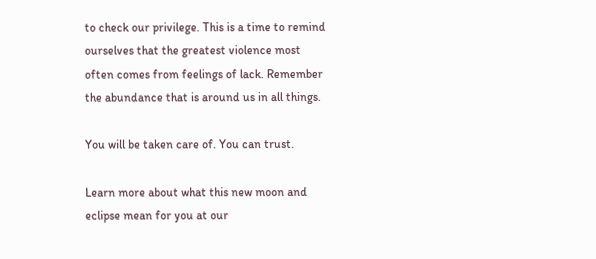to check our privilege. This is a time to remind ourselves that the greatest violence most often comes from feelings of lack. Remember the abundance that is around us in all things.

You will be taken care of. You can trust.

Learn more about what this new moon and eclipse mean for you at our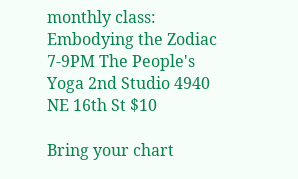monthly class: Embodying the Zodiac 7-9PM The People's Yoga 2nd Studio 4940 NE 16th St $10

Bring your chart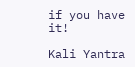if you have it!

Kali Yantra